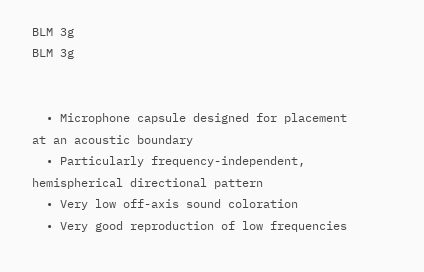BLM 3g
BLM 3g


  • Microphone capsule designed for placement at an acoustic boundary
  • Particularly frequency-independent, hemispherical directional pattern
  • Very low off-axis sound coloration
  • Very good reproduction of low frequencies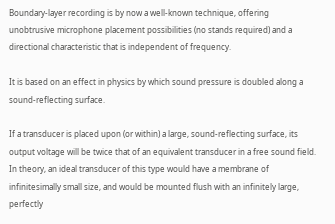Boundary-layer recording is by now a well-known technique, offering unobtrusive microphone placement possibilities (no stands required) and a directional characteristic that is independent of frequency.

It is based on an effect in physics by which sound pressure is doubled along a sound-reflecting surface.

If a transducer is placed upon (or within) a large, sound-reflecting surface, its output voltage will be twice that of an equivalent transducer in a free sound field. In theory, an ideal transducer of this type would have a membrane of infinitesimally small size, and would be mounted flush with an infinitely large, perfectly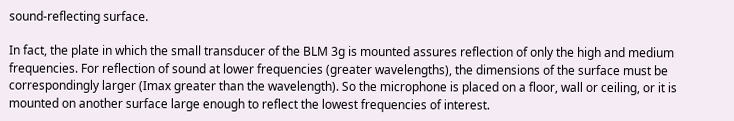sound-reflecting surface.

In fact, the plate in which the small transducer of the BLM 3g is mounted assures reflection of only the high and medium frequencies. For reflection of sound at lower frequencies (greater wavelengths), the dimensions of the surface must be correspondingly larger (Imax greater than the wavelength). So the microphone is placed on a floor, wall or ceiling, or it is mounted on another surface large enough to reflect the lowest frequencies of interest.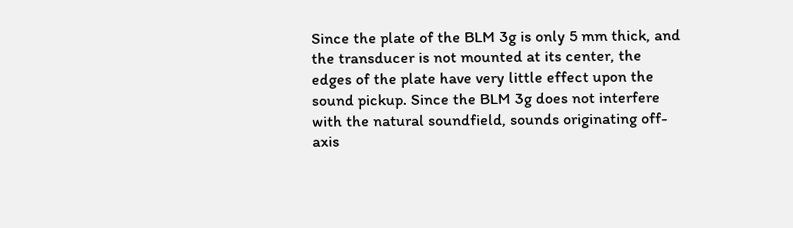Since the plate of the BLM 3g is only 5 mm thick, and the transducer is not mounted at its center, the edges of the plate have very little effect upon the sound pickup. Since the BLM 3g does not interfere with the natural soundfield, sounds originating off-axis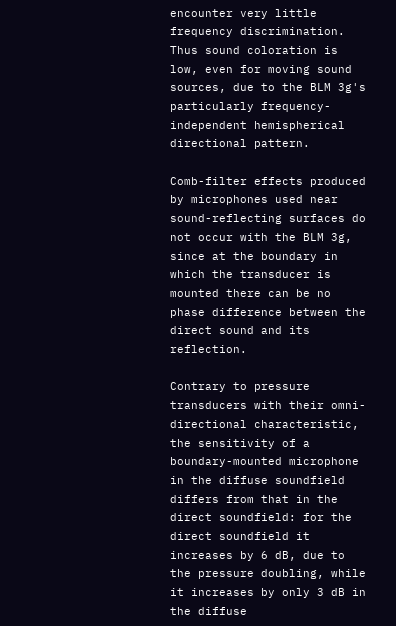encounter very little frequency discrimination. Thus sound coloration is low, even for moving sound sources, due to the BLM 3g's particularly frequency-independent hemispherical directional pattern.

Comb-filter effects produced by microphones used near sound-reflecting surfaces do not occur with the BLM 3g, since at the boundary in which the transducer is mounted there can be no phase difference between the direct sound and its reflection.

Contrary to pressure transducers with their omni-directional characteristic, the sensitivity of a boundary-mounted microphone in the diffuse soundfield differs from that in the direct soundfield: for the direct soundfield it increases by 6 dB, due to the pressure doubling, while it increases by only 3 dB in the diffuse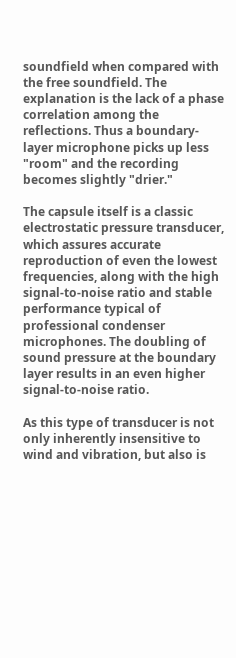soundfield when compared with the free soundfield. The explanation is the lack of a phase correlation among the reflections. Thus a boundary-layer microphone picks up less "room" and the recording becomes slightly "drier."

The capsule itself is a classic electrostatic pressure transducer, which assures accurate reproduction of even the lowest frequencies, along with the high signal-to-noise ratio and stable performance typical of professional condenser microphones. The doubling of sound pressure at the boundary layer results in an even higher signal-to-noise ratio.

As this type of transducer is not only inherently insensitive to wind and vibration, but also is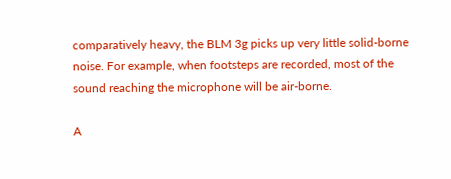comparatively heavy, the BLM 3g picks up very little solid-borne noise. For example, when footsteps are recorded, most of the sound reaching the microphone will be air-borne.

A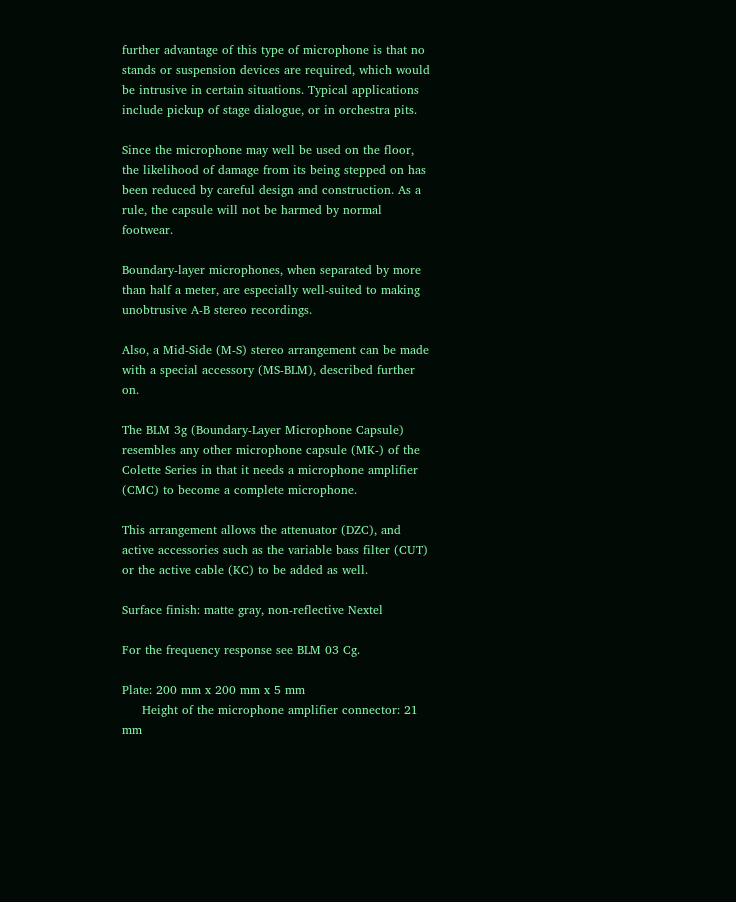further advantage of this type of microphone is that no stands or suspension devices are required, which would be intrusive in certain situations. Typical applications include pickup of stage dialogue, or in orchestra pits.

Since the microphone may well be used on the floor, the likelihood of damage from its being stepped on has been reduced by careful design and construction. As a rule, the capsule will not be harmed by normal footwear.

Boundary-layer microphones, when separated by more than half a meter, are especially well-suited to making unobtrusive A-B stereo recordings.

Also, a Mid-Side (M-S) stereo arrangement can be made with a special accessory (MS-BLM), described further on.

The BLM 3g (Boundary-Layer Microphone Capsule) resembles any other microphone capsule (MK-) of the Colette Series in that it needs a microphone amplifier (CMC) to become a complete microphone.

This arrangement allows the attenuator (DZC), and active accessories such as the variable bass filter (CUT) or the active cable (KC) to be added as well.

Surface finish: matte gray, non-reflective Nextel

For the frequency response see BLM 03 Cg.

Plate: 200 mm x 200 mm x 5 mm
     Height of the microphone amplifier connector: 21 mm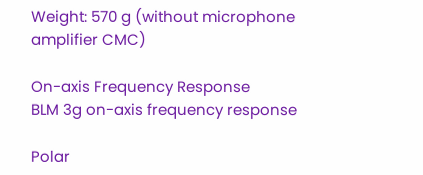Weight: 570 g (without microphone amplifier CMC)

On-axis Frequency Response
BLM 3g on-axis frequency response

Polar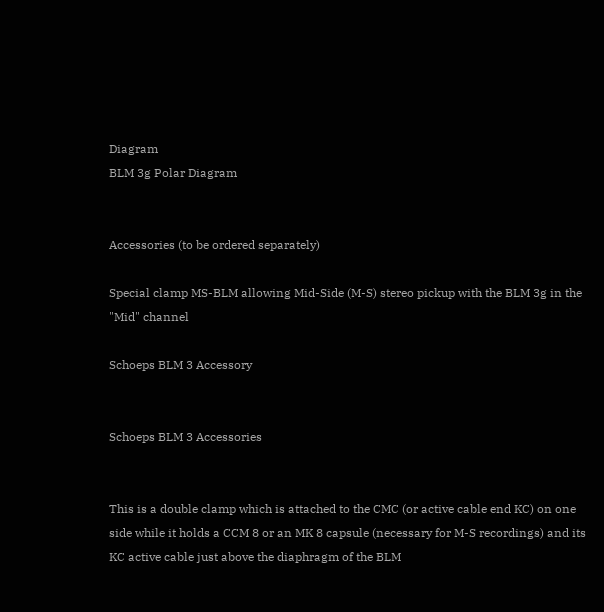Diagram
BLM 3g Polar Diagram


Accessories (to be ordered separately)

Special clamp MS-BLM allowing Mid-Side (M-S) stereo pickup with the BLM 3g in the "Mid" channel

Schoeps BLM 3 Accessory


Schoeps BLM 3 Accessories


This is a double clamp which is attached to the CMC (or active cable end KC) on one side while it holds a CCM 8 or an MK 8 capsule (necessary for M-S recordings) and its KC active cable just above the diaphragm of the BLM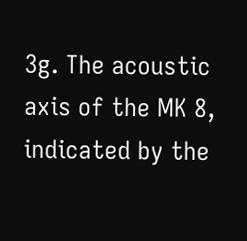3g. The acoustic axis of the MK 8, indicated by the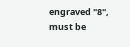engraved "8", must be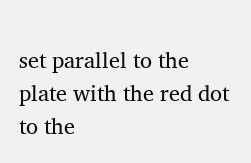set parallel to the plate with the red dot to the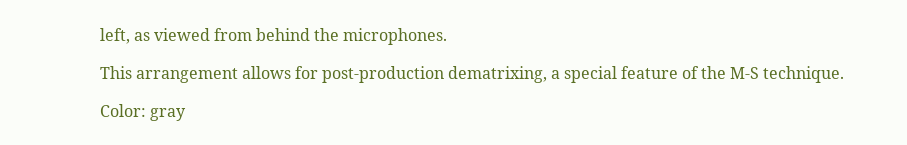left, as viewed from behind the microphones.

This arrangement allows for post-production dematrixing, a special feature of the M-S technique.

Color: gray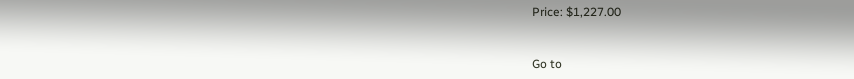Price: $1,227.00


Go to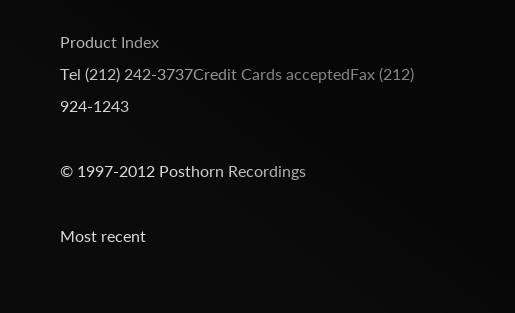Product Index
Tel (212) 242-3737Credit Cards acceptedFax (212) 924-1243

© 1997-2012 Posthorn Recordings

Most recent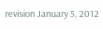revision January 5, 2012